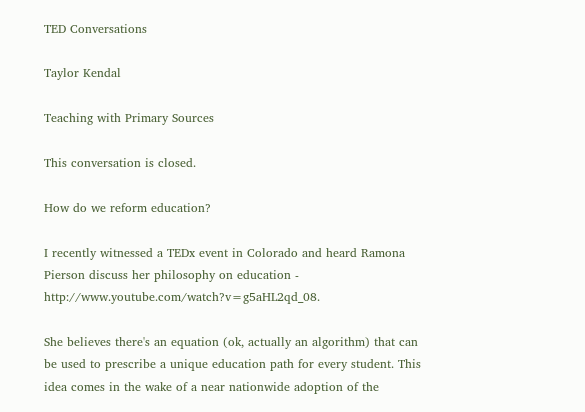TED Conversations

Taylor Kendal

Teaching with Primary Sources

This conversation is closed.

How do we reform education?

I recently witnessed a TEDx event in Colorado and heard Ramona Pierson discuss her philosophy on education - http://www.youtube.com/watch?v=g5aHL2qd_08.

She believes there's an equation (ok, actually an algorithm) that can be used to prescribe a unique education path for every student. This idea comes in the wake of a near nationwide adoption of the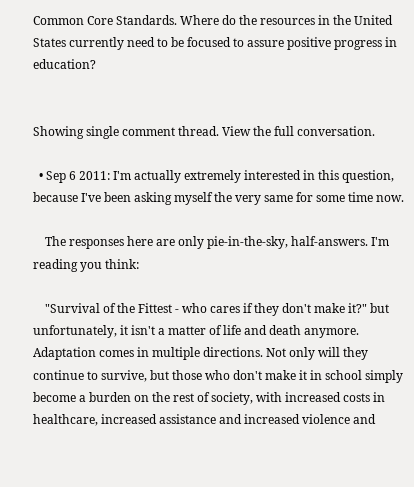Common Core Standards. Where do the resources in the United States currently need to be focused to assure positive progress in education?


Showing single comment thread. View the full conversation.

  • Sep 6 2011: I'm actually extremely interested in this question, because I've been asking myself the very same for some time now.

    The responses here are only pie-in-the-sky, half-answers. I'm reading you think:

    "Survival of the Fittest - who cares if they don't make it?" but unfortunately, it isn't a matter of life and death anymore. Adaptation comes in multiple directions. Not only will they continue to survive, but those who don't make it in school simply become a burden on the rest of society, with increased costs in healthcare, increased assistance and increased violence and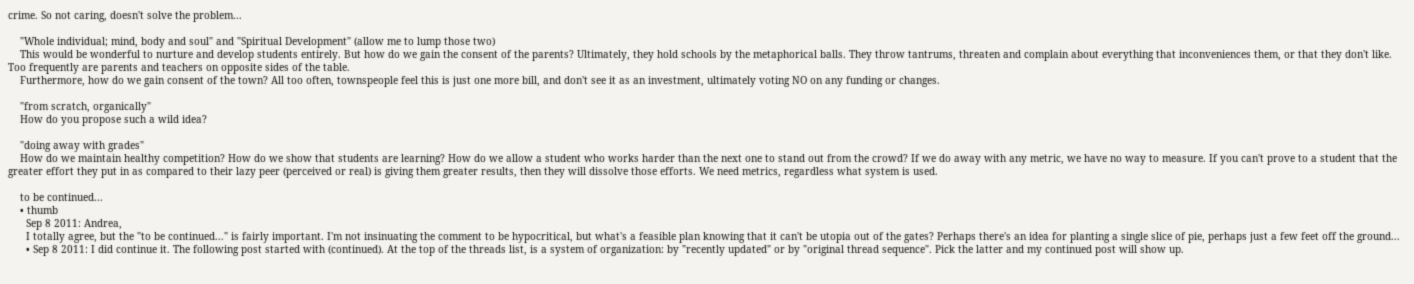crime. So not caring, doesn't solve the problem...

    "Whole individual; mind, body and soul" and "Spiritual Development" (allow me to lump those two)
    This would be wonderful to nurture and develop students entirely. But how do we gain the consent of the parents? Ultimately, they hold schools by the metaphorical balls. They throw tantrums, threaten and complain about everything that inconveniences them, or that they don't like. Too frequently are parents and teachers on opposite sides of the table.
    Furthermore, how do we gain consent of the town? All too often, townspeople feel this is just one more bill, and don't see it as an investment, ultimately voting NO on any funding or changes.

    "from scratch, organically"
    How do you propose such a wild idea?

    "doing away with grades"
    How do we maintain healthy competition? How do we show that students are learning? How do we allow a student who works harder than the next one to stand out from the crowd? If we do away with any metric, we have no way to measure. If you can't prove to a student that the greater effort they put in as compared to their lazy peer (perceived or real) is giving them greater results, then they will dissolve those efforts. We need metrics, regardless what system is used.

    to be continued...
    • thumb
      Sep 8 2011: Andrea,
      I totally agree, but the "to be continued..." is fairly important. I'm not insinuating the comment to be hypocritical, but what's a feasible plan knowing that it can't be utopia out of the gates? Perhaps there's an idea for planting a single slice of pie, perhaps just a few feet off the ground...
      • Sep 8 2011: I did continue it. The following post started with (continued). At the top of the threads list, is a system of organization: by "recently updated" or by "original thread sequence". Pick the latter and my continued post will show up.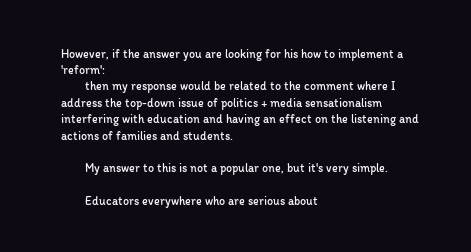However, if the answer you are looking for his how to implement a 'reform':
        then my response would be related to the comment where I address the top-down issue of politics + media sensationalism interfering with education and having an effect on the listening and actions of families and students.

        My answer to this is not a popular one, but it's very simple.

        Educators everywhere who are serious about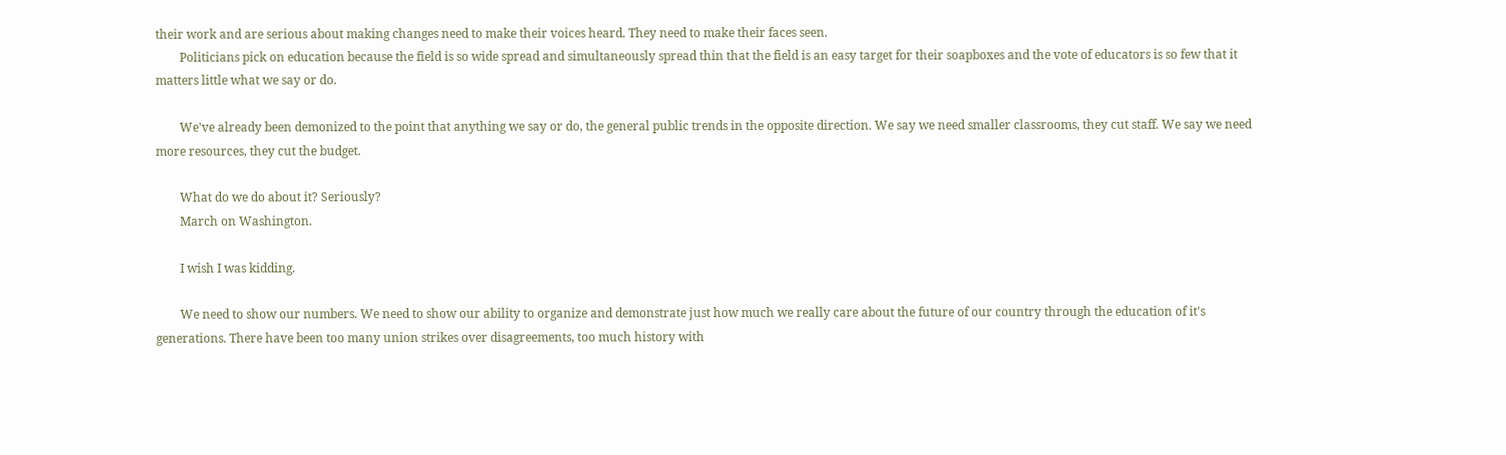their work and are serious about making changes need to make their voices heard. They need to make their faces seen.
        Politicians pick on education because the field is so wide spread and simultaneously spread thin that the field is an easy target for their soapboxes and the vote of educators is so few that it matters little what we say or do.

        We've already been demonized to the point that anything we say or do, the general public trends in the opposite direction. We say we need smaller classrooms, they cut staff. We say we need more resources, they cut the budget.

        What do we do about it? Seriously?
        March on Washington.

        I wish I was kidding.

        We need to show our numbers. We need to show our ability to organize and demonstrate just how much we really care about the future of our country through the education of it's generations. There have been too many union strikes over disagreements, too much history with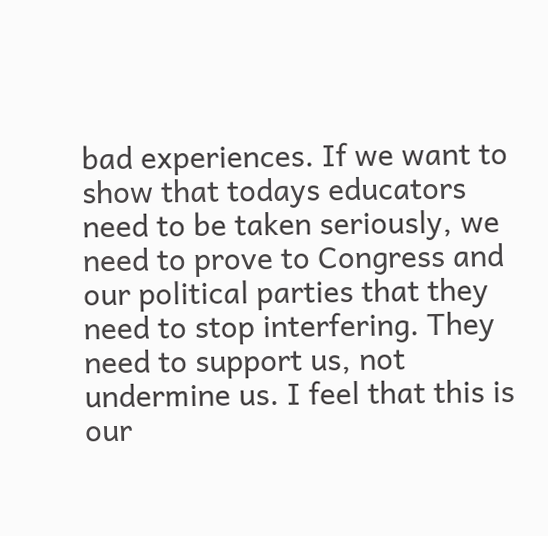bad experiences. If we want to show that todays educators need to be taken seriously, we need to prove to Congress and our political parties that they need to stop interfering. They need to support us, not undermine us. I feel that this is our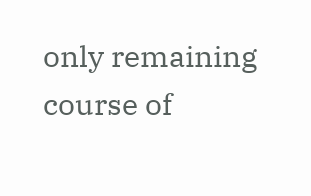only remaining course of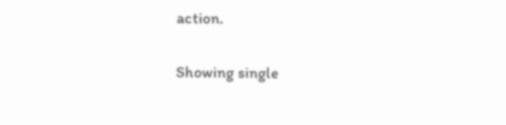action.

Showing single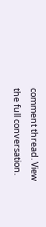comment thread. View the full conversation.